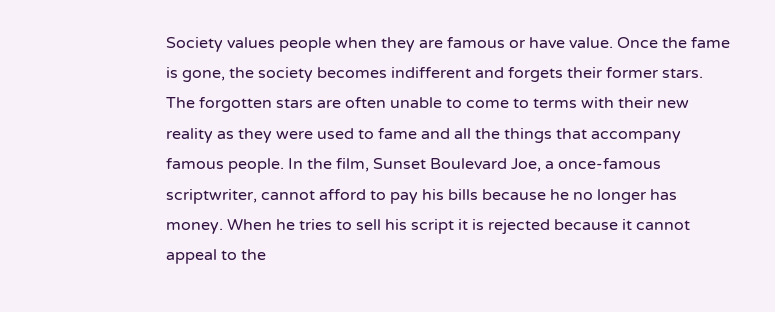Society values people when they are famous or have value. Once the fame is gone, the society becomes indifferent and forgets their former stars. The forgotten stars are often unable to come to terms with their new reality as they were used to fame and all the things that accompany famous people. In the film, Sunset Boulevard Joe, a once-famous scriptwriter, cannot afford to pay his bills because he no longer has money. When he tries to sell his script it is rejected because it cannot appeal to the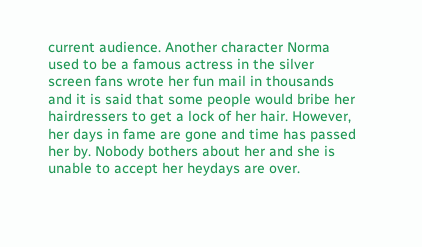current audience. Another character Norma used to be a famous actress in the silver screen fans wrote her fun mail in thousands and it is said that some people would bribe her hairdressers to get a lock of her hair. However, her days in fame are gone and time has passed her by. Nobody bothers about her and she is unable to accept her heydays are over.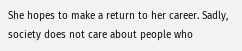She hopes to make a return to her career. Sadly, society does not care about people who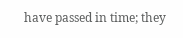have passed in time; they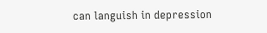can languish in depression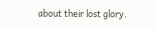about their lost glory.